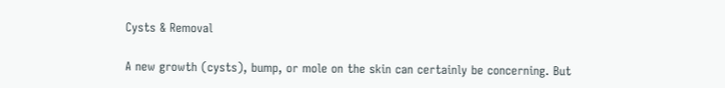Cysts & Removal

A new growth (cysts), bump, or mole on the skin can certainly be concerning. But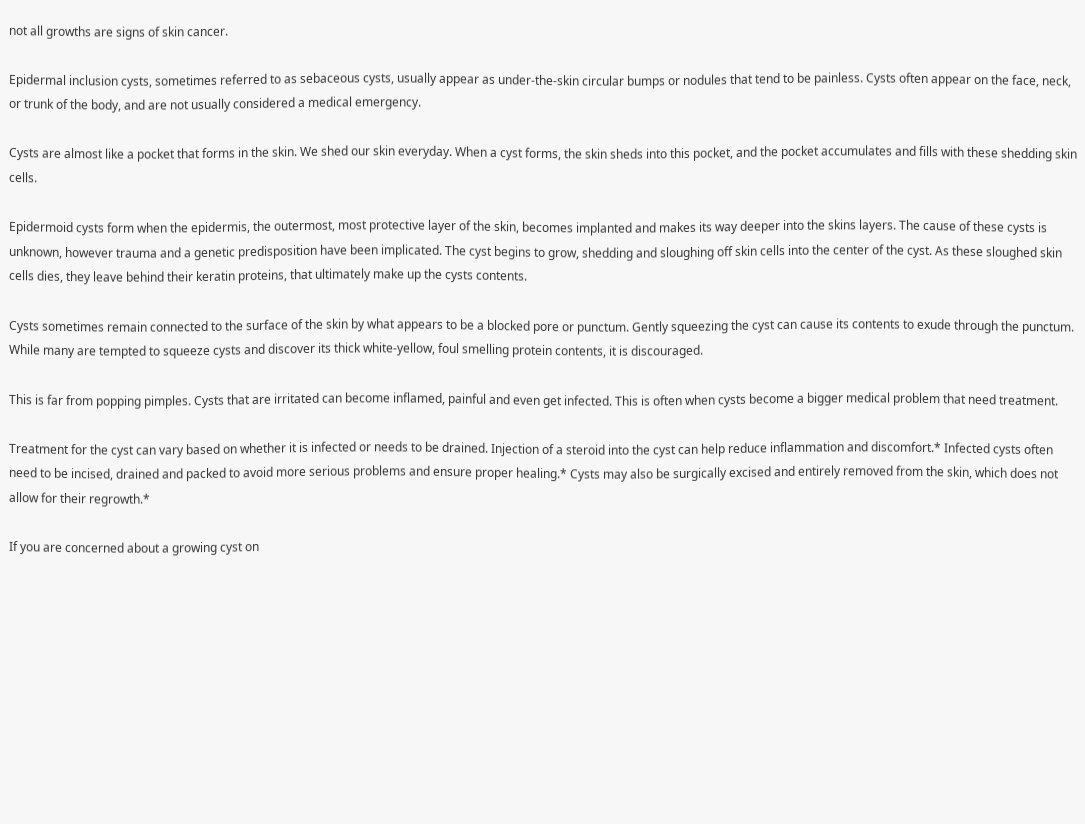not all growths are signs of skin cancer.

Epidermal inclusion cysts, sometimes referred to as sebaceous cysts, usually appear as under-the-skin circular bumps or nodules that tend to be painless. Cysts often appear on the face, neck, or trunk of the body, and are not usually considered a medical emergency.

Cysts are almost like a pocket that forms in the skin. We shed our skin everyday. When a cyst forms, the skin sheds into this pocket, and the pocket accumulates and fills with these shedding skin cells.

Epidermoid cysts form when the epidermis, the outermost, most protective layer of the skin, becomes implanted and makes its way deeper into the skins layers. The cause of these cysts is unknown, however trauma and a genetic predisposition have been implicated. The cyst begins to grow, shedding and sloughing off skin cells into the center of the cyst. As these sloughed skin cells dies, they leave behind their keratin proteins, that ultimately make up the cysts contents.

Cysts sometimes remain connected to the surface of the skin by what appears to be a blocked pore or punctum. Gently squeezing the cyst can cause its contents to exude through the punctum. While many are tempted to squeeze cysts and discover its thick white-yellow, foul smelling protein contents, it is discouraged.

This is far from popping pimples. Cysts that are irritated can become inflamed, painful and even get infected. This is often when cysts become a bigger medical problem that need treatment.

Treatment for the cyst can vary based on whether it is infected or needs to be drained. Injection of a steroid into the cyst can help reduce inflammation and discomfort.* Infected cysts often need to be incised, drained and packed to avoid more serious problems and ensure proper healing.* Cysts may also be surgically excised and entirely removed from the skin, which does not allow for their regrowth.*

If you are concerned about a growing cyst on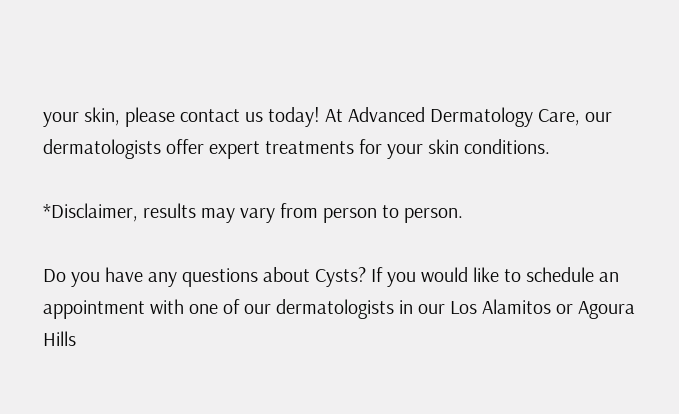your skin, please contact us today! At Advanced Dermatology Care, our dermatologists offer expert treatments for your skin conditions.

*Disclaimer, results may vary from person to person.

Do you have any questions about Cysts? If you would like to schedule an appointment with one of our dermatologists in our Los Alamitos or Agoura Hills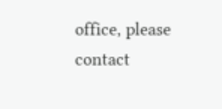office, please contact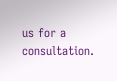us for a consultation.